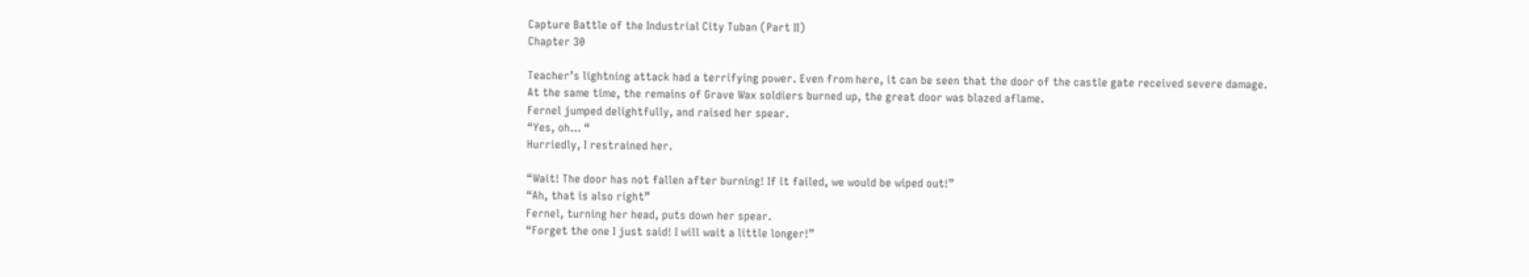Capture Battle of the Industrial City Tuban (Part II)
Chapter 30

Teacher’s lightning attack had a terrifying power. Even from here, it can be seen that the door of the castle gate received severe damage.
At the same time, the remains of Grave Wax soldiers burned up, the great door was blazed aflame.
Fernel jumped delightfully, and raised her spear.
“Yes, oh… “
Hurriedly, I restrained her.

“Wait! The door has not fallen after burning! If it failed, we would be wiped out!”
“Ah, that is also right”
Fernel, turning her head, puts down her spear.
“Forget the one I just said! I will wait a little longer!”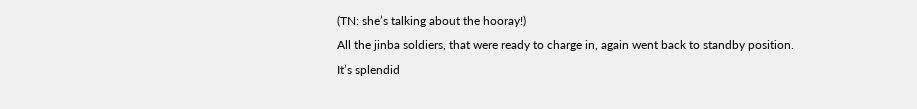(TN: she’s talking about the hooray!)
All the jinba soldiers, that were ready to charge in, again went back to standby position.
It’s splendid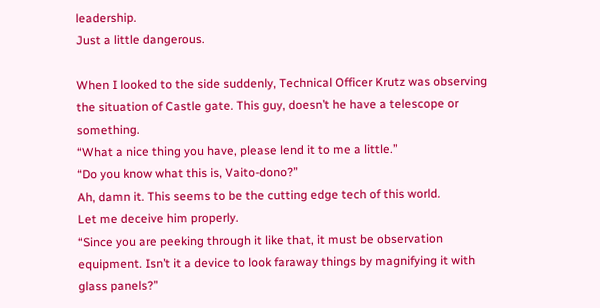leadership.
Just a little dangerous.

When I looked to the side suddenly, Technical Officer Krutz was observing the situation of Castle gate. This guy, doesn’t he have a telescope or something.
“What a nice thing you have, please lend it to me a little.”
“Do you know what this is, Vaito-dono?”
Ah, damn it. This seems to be the cutting edge tech of this world.
Let me deceive him properly.
“Since you are peeking through it like that, it must be observation equipment. Isn’t it a device to look faraway things by magnifying it with glass panels?”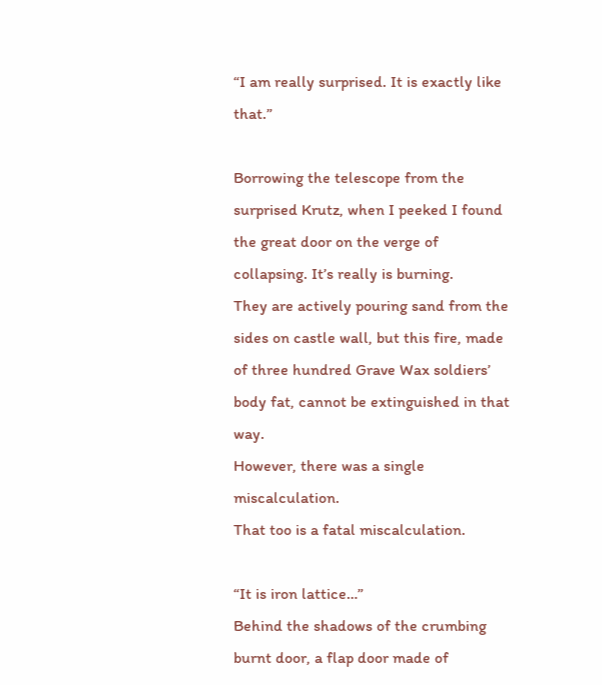“I am really surprised. It is exactly like that.”

Borrowing the telescope from the surprised Krutz, when I peeked I found the great door on the verge of collapsing. It’s really is burning.
They are actively pouring sand from the sides on castle wall, but this fire, made of three hundred Grave Wax soldiers’ body fat, cannot be extinguished in that way.
However, there was a single miscalculation.
That too is a fatal miscalculation.

“It is iron lattice…”
Behind the shadows of the crumbing burnt door, a flap door made of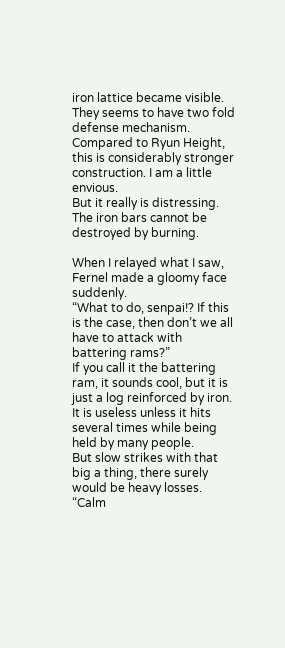iron lattice became visible. They seems to have two fold defense mechanism.
Compared to Ryun Height, this is considerably stronger construction. I am a little envious.
But it really is distressing.
The iron bars cannot be destroyed by burning.

When I relayed what I saw, Fernel made a gloomy face suddenly.
“What to do, senpai!? If this is the case, then don’t we all have to attack with battering rams?”
If you call it the battering ram, it sounds cool, but it is just a log reinforced by iron. It is useless unless it hits several times while being held by many people.
But slow strikes with that big a thing, there surely would be heavy losses.
“Calm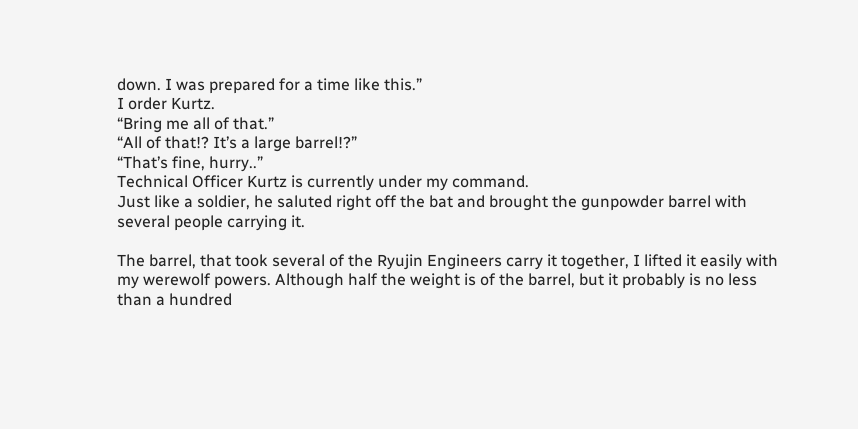down. I was prepared for a time like this.”
I order Kurtz.
“Bring me all of that.”
“All of that!? It’s a large barrel!?”
“That’s fine, hurry..”
Technical Officer Kurtz is currently under my command.
Just like a soldier, he saluted right off the bat and brought the gunpowder barrel with several people carrying it.

The barrel, that took several of the Ryujin Engineers carry it together, I lifted it easily with my werewolf powers. Although half the weight is of the barrel, but it probably is no less than a hundred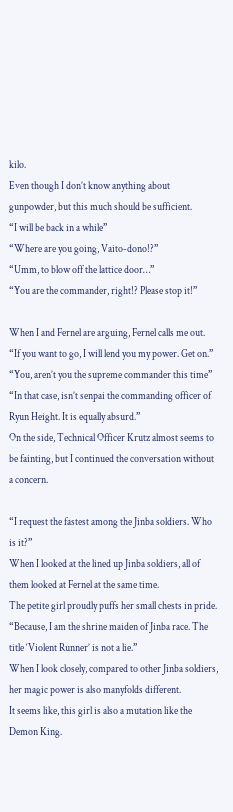kilo.
Even though I don’t know anything about gunpowder, but this much should be sufficient.
“I will be back in a while”
“Where are you going, Vaito-dono!?”
“Umm, to blow off the lattice door…”
“You are the commander, right!? Please stop it!”

When I and Fernel are arguing, Fernel calls me out.
“If you want to go, I will lend you my power. Get on.”
“You, aren’t you the supreme commander this time”
“In that case, isn’t senpai the commanding officer of Ryun Height. It is equally absurd.”
On the side, Technical Officer Krutz almost seems to be fainting, but I continued the conversation without a concern.

“I request the fastest among the Jinba soldiers. Who is it?”
When I looked at the lined up Jinba soldiers, all of them looked at Fernel at the same time.
The petite girl proudly puffs her small chests in pride.
“Because, I am the shrine maiden of Jinba race. The title ‘Violent Runner’ is not a lie.”
When I look closely, compared to other Jinba soldiers, her magic power is also manyfolds different.
It seems like, this girl is also a mutation like the Demon King.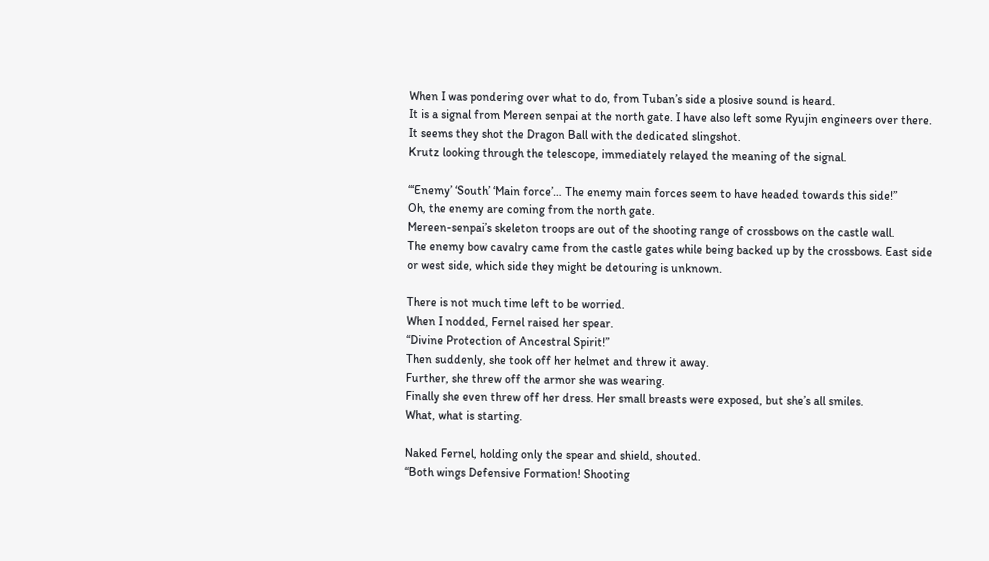When I was pondering over what to do, from Tuban’s side a plosive sound is heard.
It is a signal from Mereen senpai at the north gate. I have also left some Ryujin engineers over there. It seems they shot the Dragon Ball with the dedicated slingshot.
Krutz looking through the telescope, immediately relayed the meaning of the signal.

“‘Enemy’ ‘South’ ‘Main force’… The enemy main forces seem to have headed towards this side!”
Oh, the enemy are coming from the north gate.
Mereen-senpai’s skeleton troops are out of the shooting range of crossbows on the castle wall.
The enemy bow cavalry came from the castle gates while being backed up by the crossbows. East side or west side, which side they might be detouring is unknown.

There is not much time left to be worried.
When I nodded, Fernel raised her spear.
“Divine Protection of Ancestral Spirit!”
Then suddenly, she took off her helmet and threw it away.
Further, she threw off the armor she was wearing.
Finally she even threw off her dress. Her small breasts were exposed, but she’s all smiles.
What, what is starting.

Naked Fernel, holding only the spear and shield, shouted.
“Both wings Defensive Formation! Shooting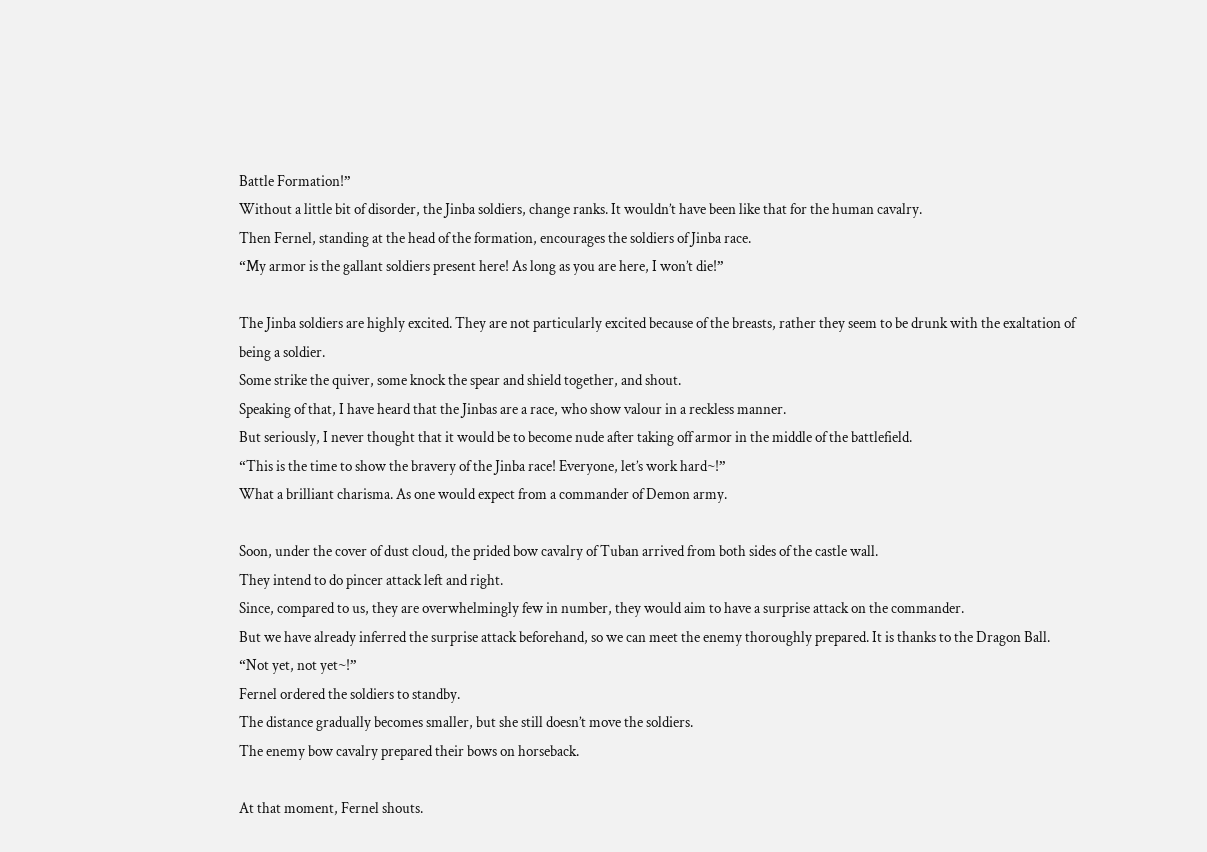Battle Formation!”
Without a little bit of disorder, the Jinba soldiers, change ranks. It wouldn’t have been like that for the human cavalry.
Then Fernel, standing at the head of the formation, encourages the soldiers of Jinba race.
“My armor is the gallant soldiers present here! As long as you are here, I won’t die!”

The Jinba soldiers are highly excited. They are not particularly excited because of the breasts, rather they seem to be drunk with the exaltation of being a soldier.
Some strike the quiver, some knock the spear and shield together, and shout.
Speaking of that, I have heard that the Jinbas are a race, who show valour in a reckless manner.
But seriously, I never thought that it would be to become nude after taking off armor in the middle of the battlefield.
“This is the time to show the bravery of the Jinba race! Everyone, let’s work hard~!”
What a brilliant charisma. As one would expect from a commander of Demon army.

Soon, under the cover of dust cloud, the prided bow cavalry of Tuban arrived from both sides of the castle wall.
They intend to do pincer attack left and right.
Since, compared to us, they are overwhelmingly few in number, they would aim to have a surprise attack on the commander.
But we have already inferred the surprise attack beforehand, so we can meet the enemy thoroughly prepared. It is thanks to the Dragon Ball.
“Not yet, not yet~!”
Fernel ordered the soldiers to standby.
The distance gradually becomes smaller, but she still doesn’t move the soldiers.
The enemy bow cavalry prepared their bows on horseback.

At that moment, Fernel shouts.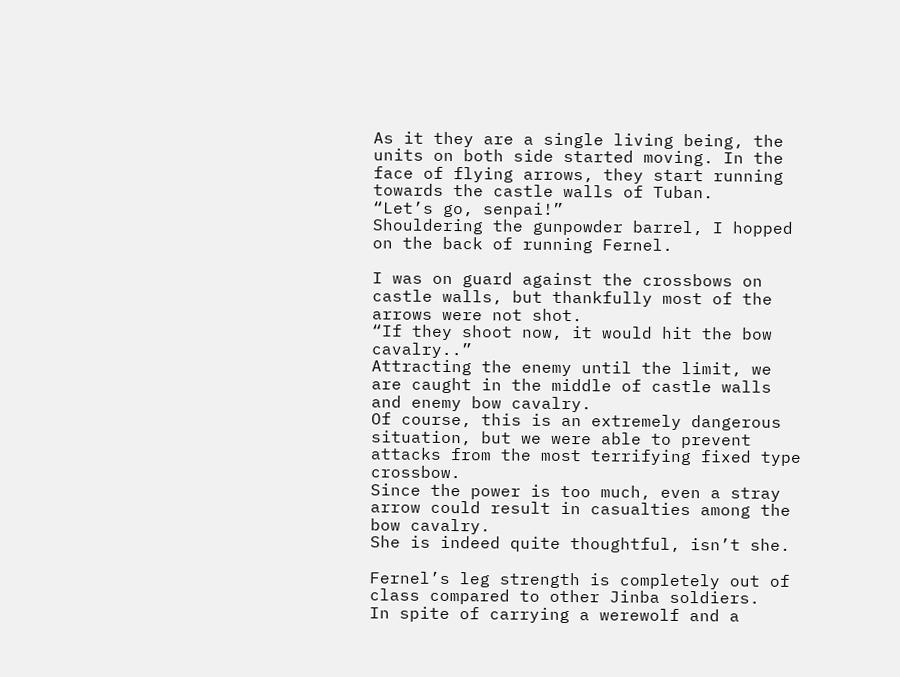As it they are a single living being, the units on both side started moving. In the face of flying arrows, they start running towards the castle walls of Tuban.
“Let’s go, senpai!”
Shouldering the gunpowder barrel, I hopped on the back of running Fernel.

I was on guard against the crossbows on castle walls, but thankfully most of the arrows were not shot.
“If they shoot now, it would hit the bow cavalry..”
Attracting the enemy until the limit, we are caught in the middle of castle walls and enemy bow cavalry.
Of course, this is an extremely dangerous situation, but we were able to prevent attacks from the most terrifying fixed type crossbow.
Since the power is too much, even a stray arrow could result in casualties among the bow cavalry.
She is indeed quite thoughtful, isn’t she.

Fernel’s leg strength is completely out of class compared to other Jinba soldiers.
In spite of carrying a werewolf and a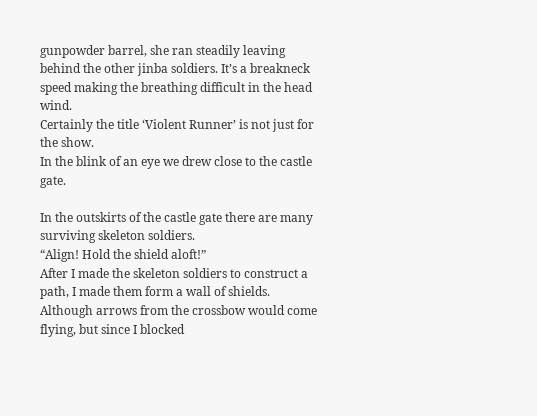gunpowder barrel, she ran steadily leaving behind the other jinba soldiers. It’s a breakneck speed making the breathing difficult in the head wind.
Certainly the title ‘Violent Runner’ is not just for the show.
In the blink of an eye we drew close to the castle gate.

In the outskirts of the castle gate there are many surviving skeleton soldiers.
“Align! Hold the shield aloft!”
After I made the skeleton soldiers to construct a path, I made them form a wall of shields.
Although arrows from the crossbow would come flying, but since I blocked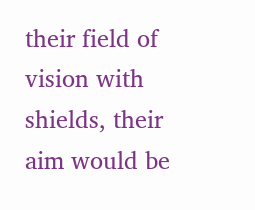their field of vision with shields, their aim would be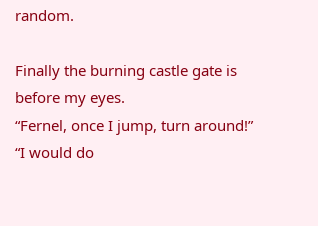random.

Finally the burning castle gate is before my eyes.
“Fernel, once I jump, turn around!”
“I would do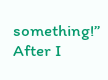something!”
After I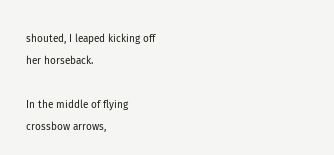shouted, I leaped kicking off her horseback.

In the middle of flying crossbow arrows,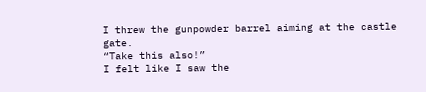I threw the gunpowder barrel aiming at the castle gate.
“Take this also!”
I felt like I saw the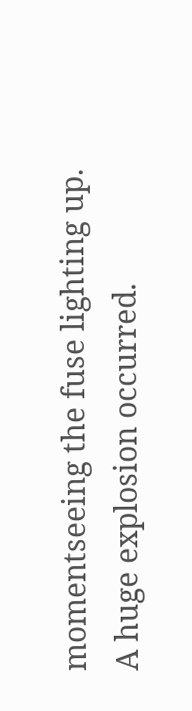momentseeing the fuse lighting up.
A huge explosion occurred.